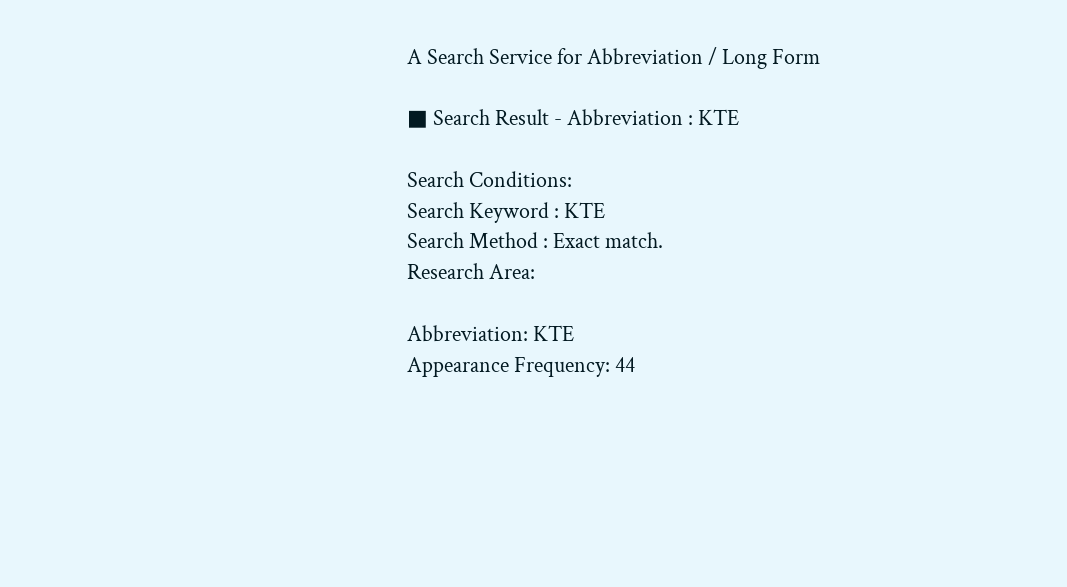A Search Service for Abbreviation / Long Form

■ Search Result - Abbreviation : KTE

Search Conditions:
Search Keyword : KTE
Search Method : Exact match.
Research Area:

Abbreviation: KTE
Appearance Frequency: 44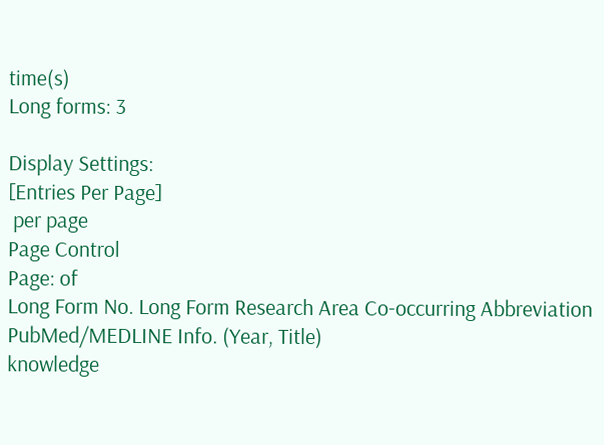time(s)
Long forms: 3

Display Settings:
[Entries Per Page]
 per page
Page Control
Page: of
Long Form No. Long Form Research Area Co-occurring Abbreviation PubMed/MEDLINE Info. (Year, Title)
knowledge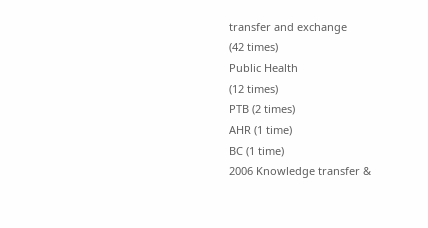transfer and exchange
(42 times)
Public Health
(12 times)
PTB (2 times)
AHR (1 time)
BC (1 time)
2006 Knowledge transfer &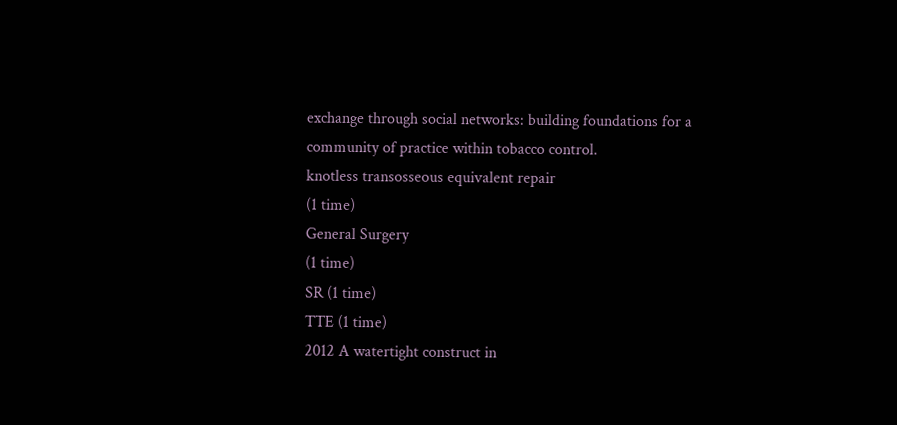exchange through social networks: building foundations for a community of practice within tobacco control.
knotless transosseous equivalent repair
(1 time)
General Surgery
(1 time)
SR (1 time)
TTE (1 time)
2012 A watertight construct in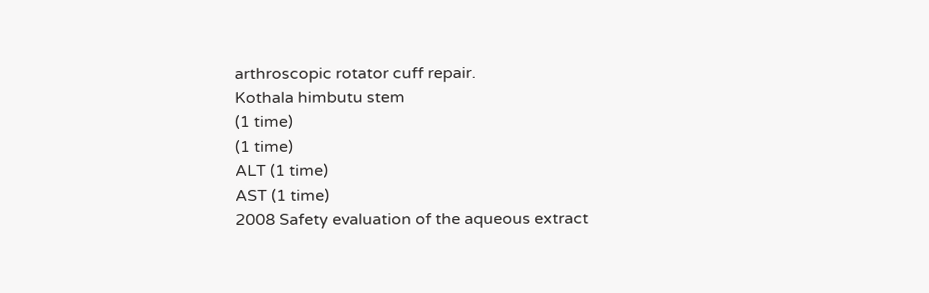arthroscopic rotator cuff repair.
Kothala himbutu stem
(1 time)
(1 time)
ALT (1 time)
AST (1 time)
2008 Safety evaluation of the aqueous extract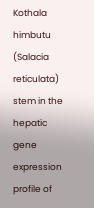Kothala himbutu (Salacia reticulata) stem in the hepatic gene expression profile of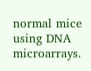normal mice using DNA microarrays.